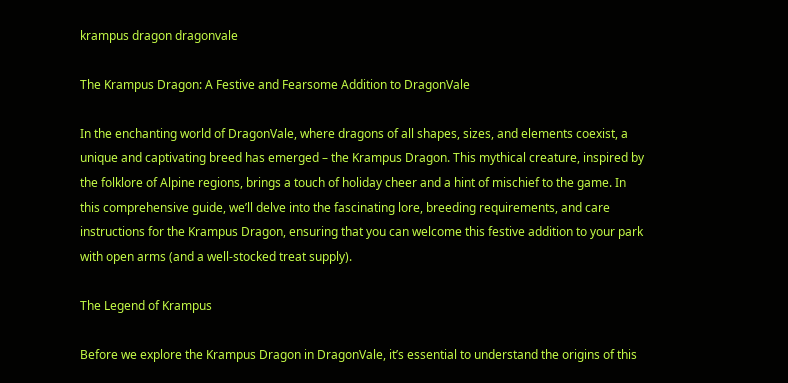krampus dragon dragonvale

The Krampus Dragon: A Festive and Fearsome Addition to DragonVale

In the enchanting world of DragonVale, where dragons of all shapes, sizes, and elements coexist, a unique and captivating breed has emerged – the Krampus Dragon. This mythical creature, inspired by the folklore of Alpine regions, brings a touch of holiday cheer and a hint of mischief to the game. In this comprehensive guide, we’ll delve into the fascinating lore, breeding requirements, and care instructions for the Krampus Dragon, ensuring that you can welcome this festive addition to your park with open arms (and a well-stocked treat supply).

The Legend of Krampus

Before we explore the Krampus Dragon in DragonVale, it’s essential to understand the origins of this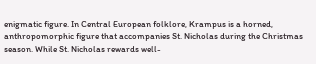enigmatic figure. In Central European folklore, Krampus is a horned, anthropomorphic figure that accompanies St. Nicholas during the Christmas season. While St. Nicholas rewards well-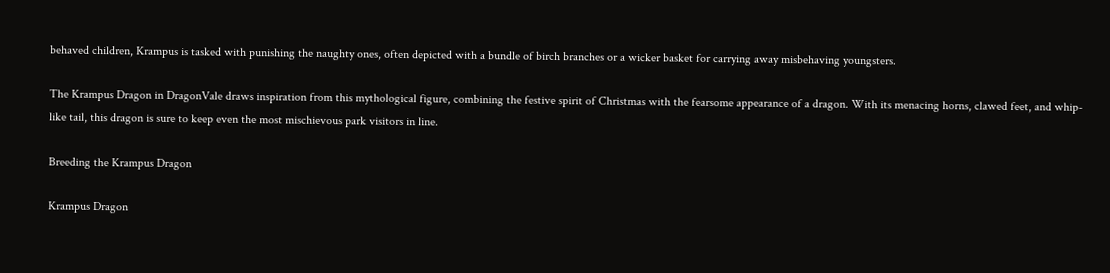behaved children, Krampus is tasked with punishing the naughty ones, often depicted with a bundle of birch branches or a wicker basket for carrying away misbehaving youngsters.

The Krampus Dragon in DragonVale draws inspiration from this mythological figure, combining the festive spirit of Christmas with the fearsome appearance of a dragon. With its menacing horns, clawed feet, and whip-like tail, this dragon is sure to keep even the most mischievous park visitors in line.

Breeding the Krampus Dragon

Krampus Dragon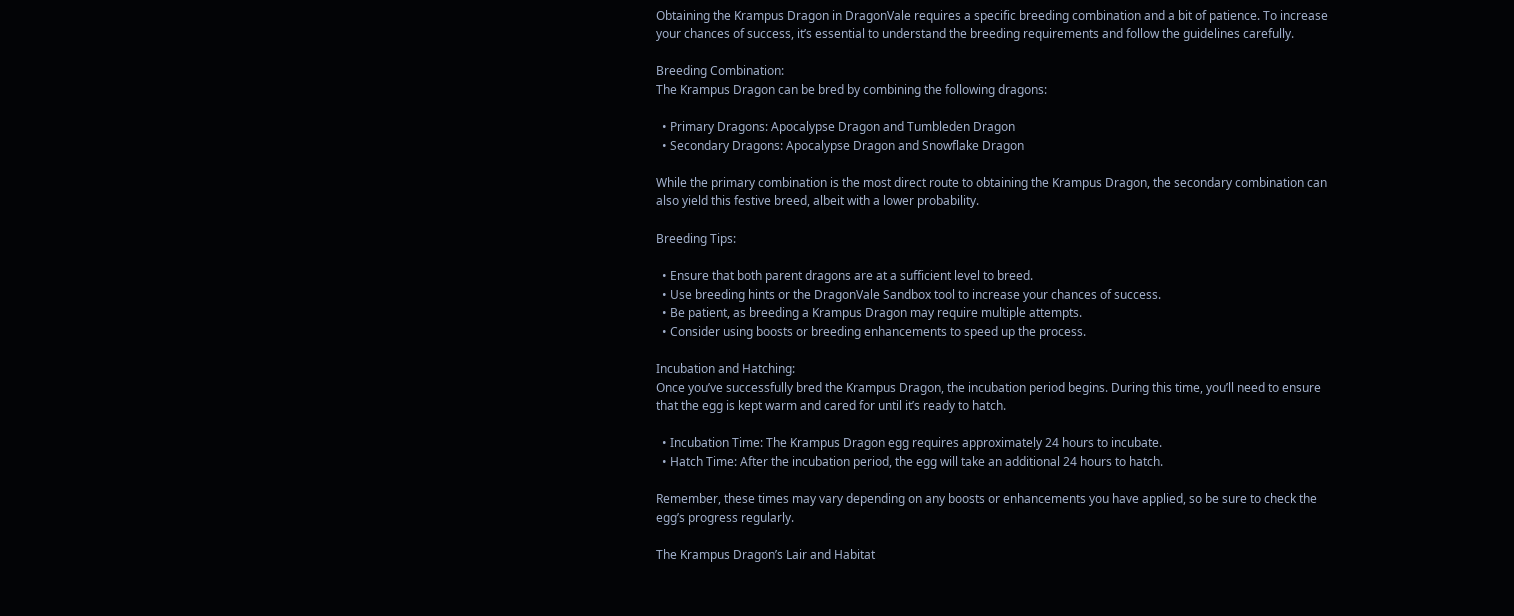Obtaining the Krampus Dragon in DragonVale requires a specific breeding combination and a bit of patience. To increase your chances of success, it’s essential to understand the breeding requirements and follow the guidelines carefully.

Breeding Combination:
The Krampus Dragon can be bred by combining the following dragons:

  • Primary Dragons: Apocalypse Dragon and Tumbleden Dragon
  • Secondary Dragons: Apocalypse Dragon and Snowflake Dragon

While the primary combination is the most direct route to obtaining the Krampus Dragon, the secondary combination can also yield this festive breed, albeit with a lower probability.

Breeding Tips:

  • Ensure that both parent dragons are at a sufficient level to breed.
  • Use breeding hints or the DragonVale Sandbox tool to increase your chances of success.
  • Be patient, as breeding a Krampus Dragon may require multiple attempts.
  • Consider using boosts or breeding enhancements to speed up the process.

Incubation and Hatching:
Once you’ve successfully bred the Krampus Dragon, the incubation period begins. During this time, you’ll need to ensure that the egg is kept warm and cared for until it’s ready to hatch.

  • Incubation Time: The Krampus Dragon egg requires approximately 24 hours to incubate.
  • Hatch Time: After the incubation period, the egg will take an additional 24 hours to hatch.

Remember, these times may vary depending on any boosts or enhancements you have applied, so be sure to check the egg’s progress regularly.

The Krampus Dragon’s Lair and Habitat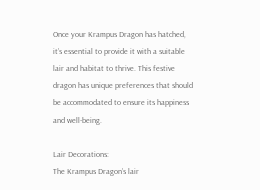Once your Krampus Dragon has hatched, it’s essential to provide it with a suitable lair and habitat to thrive. This festive dragon has unique preferences that should be accommodated to ensure its happiness and well-being.

Lair Decorations:
The Krampus Dragon’s lair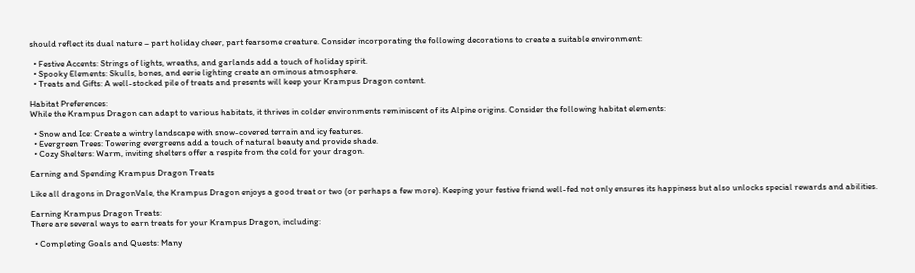should reflect its dual nature – part holiday cheer, part fearsome creature. Consider incorporating the following decorations to create a suitable environment:

  • Festive Accents: Strings of lights, wreaths, and garlands add a touch of holiday spirit.
  • Spooky Elements: Skulls, bones, and eerie lighting create an ominous atmosphere.
  • Treats and Gifts: A well-stocked pile of treats and presents will keep your Krampus Dragon content.

Habitat Preferences:
While the Krampus Dragon can adapt to various habitats, it thrives in colder environments reminiscent of its Alpine origins. Consider the following habitat elements:

  • Snow and Ice: Create a wintry landscape with snow-covered terrain and icy features.
  • Evergreen Trees: Towering evergreens add a touch of natural beauty and provide shade.
  • Cozy Shelters: Warm, inviting shelters offer a respite from the cold for your dragon.

Earning and Spending Krampus Dragon Treats

Like all dragons in DragonVale, the Krampus Dragon enjoys a good treat or two (or perhaps a few more). Keeping your festive friend well-fed not only ensures its happiness but also unlocks special rewards and abilities.

Earning Krampus Dragon Treats:
There are several ways to earn treats for your Krampus Dragon, including:

  • Completing Goals and Quests: Many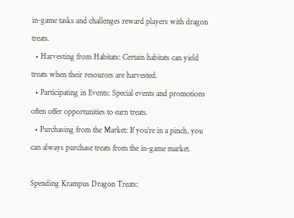in-game tasks and challenges reward players with dragon treats.
  • Harvesting from Habitats: Certain habitats can yield treats when their resources are harvested.
  • Participating in Events: Special events and promotions often offer opportunities to earn treats.
  • Purchasing from the Market: If you’re in a pinch, you can always purchase treats from the in-game market.

Spending Krampus Dragon Treats: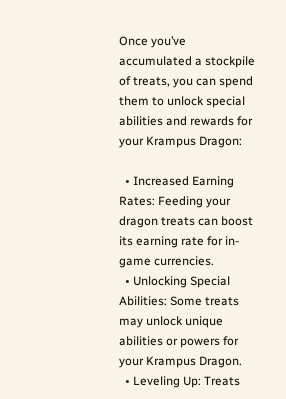Once you’ve accumulated a stockpile of treats, you can spend them to unlock special abilities and rewards for your Krampus Dragon:

  • Increased Earning Rates: Feeding your dragon treats can boost its earning rate for in-game currencies.
  • Unlocking Special Abilities: Some treats may unlock unique abilities or powers for your Krampus Dragon.
  • Leveling Up: Treats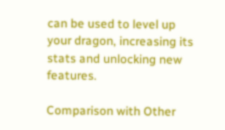can be used to level up your dragon, increasing its stats and unlocking new features.

Comparison with Other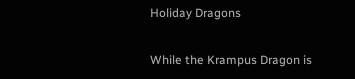Holiday Dragons

While the Krampus Dragon is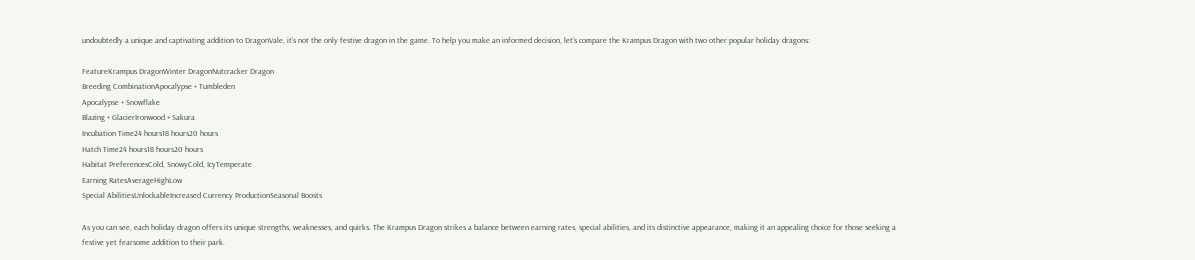undoubtedly a unique and captivating addition to DragonVale, it’s not the only festive dragon in the game. To help you make an informed decision, let’s compare the Krampus Dragon with two other popular holiday dragons:

FeatureKrampus DragonWinter DragonNutcracker Dragon
Breeding CombinationApocalypse + Tumbleden
Apocalypse + Snowflake
Blazing + GlacierIronwood + Sakura
Incubation Time24 hours18 hours20 hours
Hatch Time24 hours18 hours20 hours
Habitat PreferencesCold, SnowyCold, IcyTemperate
Earning RatesAverageHighLow
Special AbilitiesUnlockableIncreased Currency ProductionSeasonal Boosts

As you can see, each holiday dragon offers its unique strengths, weaknesses, and quirks. The Krampus Dragon strikes a balance between earning rates, special abilities, and its distinctive appearance, making it an appealing choice for those seeking a festive yet fearsome addition to their park.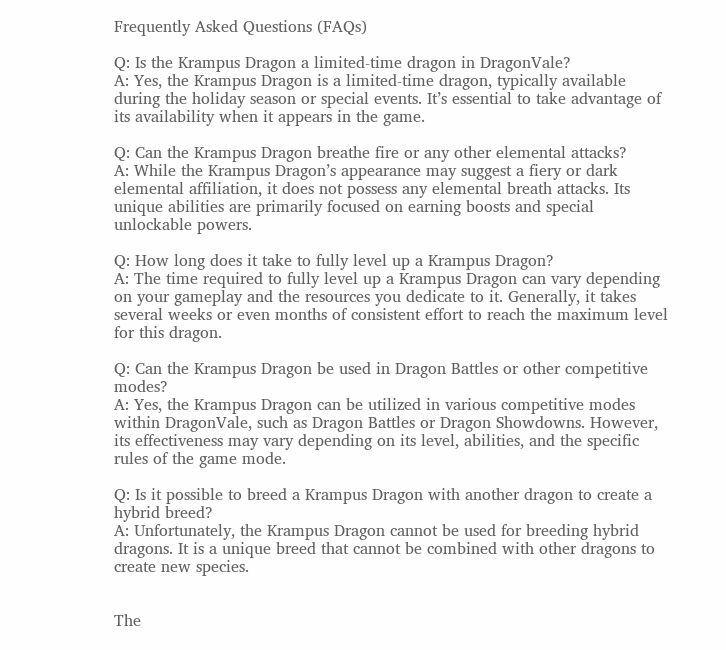Frequently Asked Questions (FAQs)

Q: Is the Krampus Dragon a limited-time dragon in DragonVale?
A: Yes, the Krampus Dragon is a limited-time dragon, typically available during the holiday season or special events. It’s essential to take advantage of its availability when it appears in the game.

Q: Can the Krampus Dragon breathe fire or any other elemental attacks?
A: While the Krampus Dragon’s appearance may suggest a fiery or dark elemental affiliation, it does not possess any elemental breath attacks. Its unique abilities are primarily focused on earning boosts and special unlockable powers.

Q: How long does it take to fully level up a Krampus Dragon?
A: The time required to fully level up a Krampus Dragon can vary depending on your gameplay and the resources you dedicate to it. Generally, it takes several weeks or even months of consistent effort to reach the maximum level for this dragon.

Q: Can the Krampus Dragon be used in Dragon Battles or other competitive modes?
A: Yes, the Krampus Dragon can be utilized in various competitive modes within DragonVale, such as Dragon Battles or Dragon Showdowns. However, its effectiveness may vary depending on its level, abilities, and the specific rules of the game mode.

Q: Is it possible to breed a Krampus Dragon with another dragon to create a hybrid breed?
A: Unfortunately, the Krampus Dragon cannot be used for breeding hybrid dragons. It is a unique breed that cannot be combined with other dragons to create new species.


The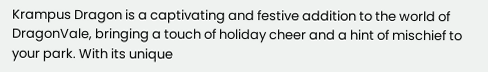Krampus Dragon is a captivating and festive addition to the world of DragonVale, bringing a touch of holiday cheer and a hint of mischief to your park. With its unique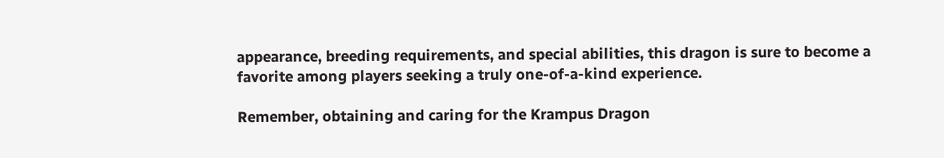appearance, breeding requirements, and special abilities, this dragon is sure to become a favorite among players seeking a truly one-of-a-kind experience.

Remember, obtaining and caring for the Krampus Dragon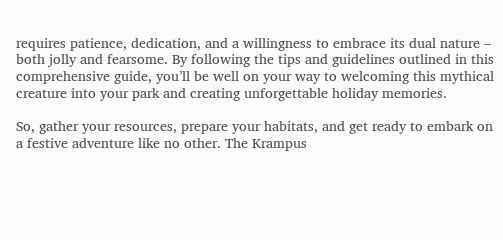requires patience, dedication, and a willingness to embrace its dual nature – both jolly and fearsome. By following the tips and guidelines outlined in this comprehensive guide, you’ll be well on your way to welcoming this mythical creature into your park and creating unforgettable holiday memories.

So, gather your resources, prepare your habitats, and get ready to embark on a festive adventure like no other. The Krampus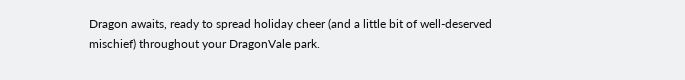Dragon awaits, ready to spread holiday cheer (and a little bit of well-deserved mischief) throughout your DragonVale park.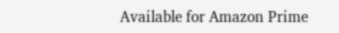Available for Amazon Prime